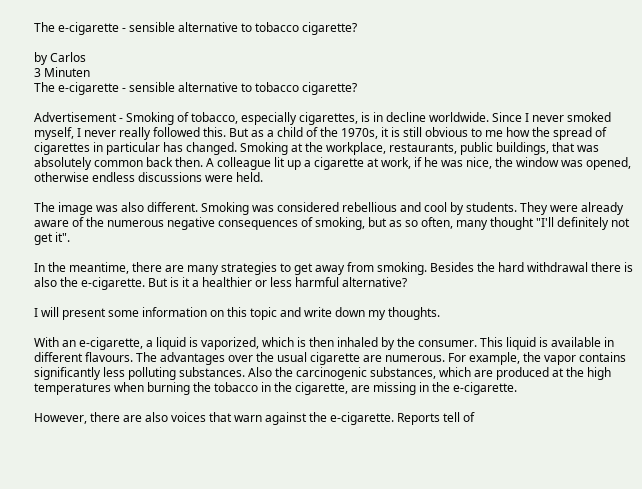The e-cigarette - sensible alternative to tobacco cigarette?

by Carlos
3 Minuten
The e-cigarette - sensible alternative to tobacco cigarette?

Advertisement - Smoking of tobacco, especially cigarettes, is in decline worldwide. Since I never smoked myself, I never really followed this. But as a child of the 1970s, it is still obvious to me how the spread of cigarettes in particular has changed. Smoking at the workplace, restaurants, public buildings, that was absolutely common back then. A colleague lit up a cigarette at work, if he was nice, the window was opened, otherwise endless discussions were held.

The image was also different. Smoking was considered rebellious and cool by students. They were already aware of the numerous negative consequences of smoking, but as so often, many thought "I'll definitely not get it".

In the meantime, there are many strategies to get away from smoking. Besides the hard withdrawal there is also the e-cigarette. But is it a healthier or less harmful alternative?

I will present some information on this topic and write down my thoughts.

With an e-cigarette, a liquid is vaporized, which is then inhaled by the consumer. This liquid is available in different flavours. The advantages over the usual cigarette are numerous. For example, the vapor contains significantly less polluting substances. Also the carcinogenic substances, which are produced at the high temperatures when burning the tobacco in the cigarette, are missing in the e-cigarette.

However, there are also voices that warn against the e-cigarette. Reports tell of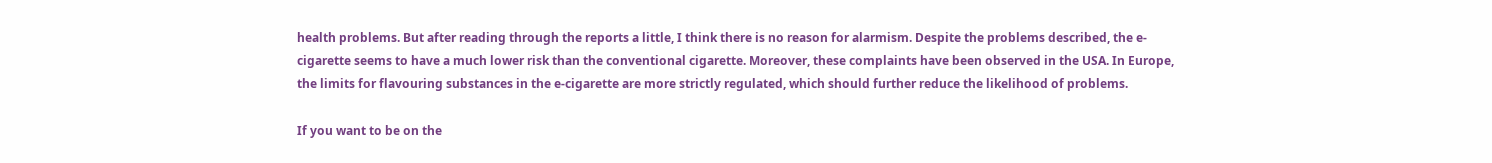health problems. But after reading through the reports a little, I think there is no reason for alarmism. Despite the problems described, the e-cigarette seems to have a much lower risk than the conventional cigarette. Moreover, these complaints have been observed in the USA. In Europe, the limits for flavouring substances in the e-cigarette are more strictly regulated, which should further reduce the likelihood of problems.

If you want to be on the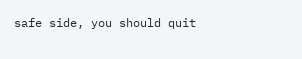safe side, you should quit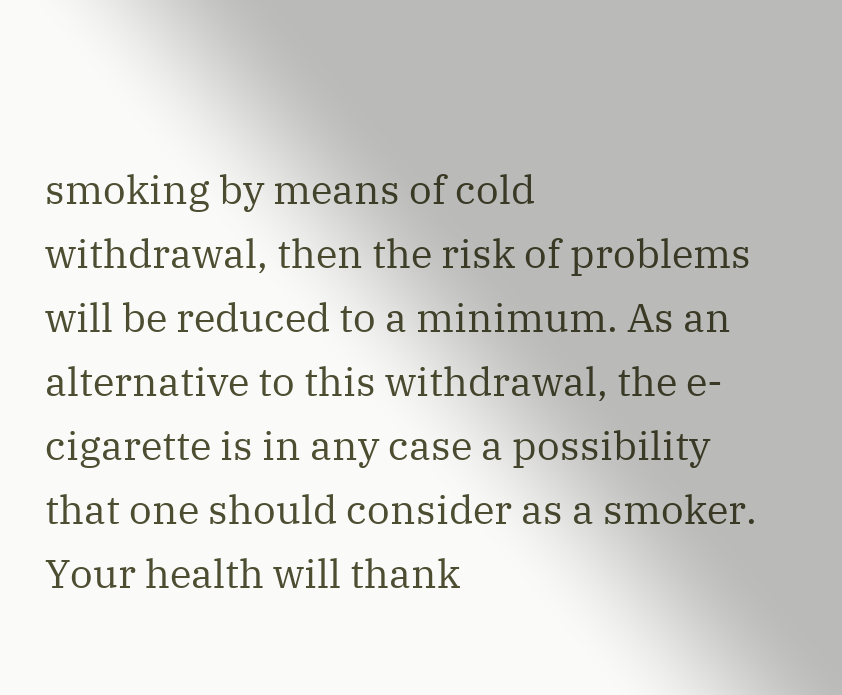smoking by means of cold withdrawal, then the risk of problems will be reduced to a minimum. As an alternative to this withdrawal, the e-cigarette is in any case a possibility that one should consider as a smoker. Your health will thank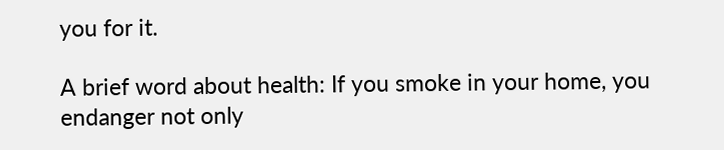you for it.

A brief word about health: If you smoke in your home, you endanger not only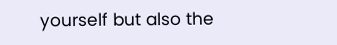yourself but also the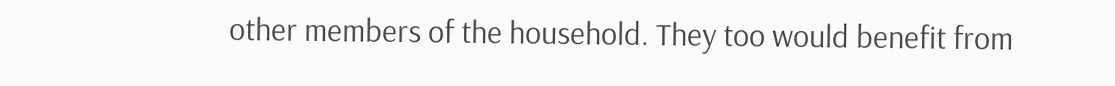other members of the household. They too would benefit from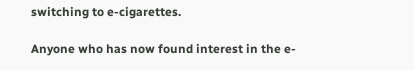switching to e-cigarettes.

Anyone who has now found interest in the e-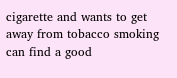cigarette and wants to get away from tobacco smoking can find a good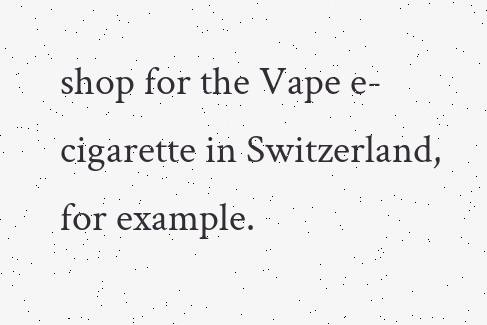shop for the Vape e-cigarette in Switzerland, for example.